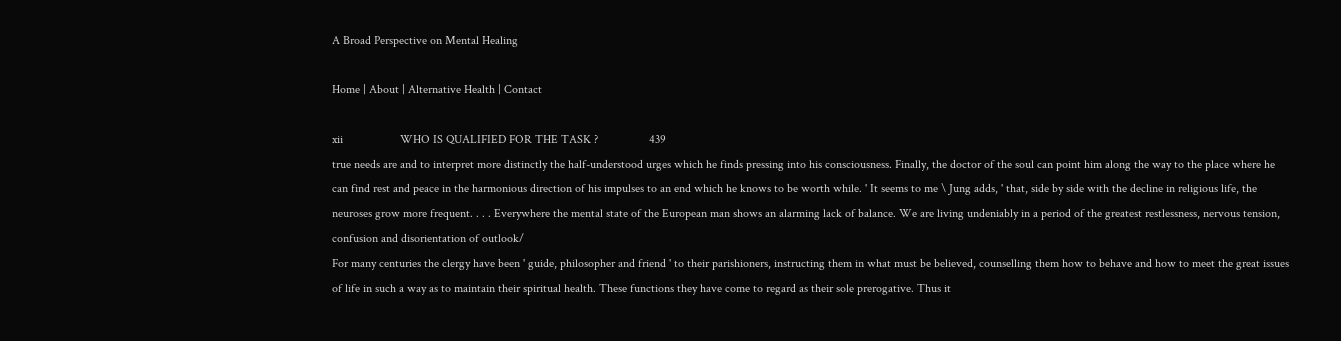A Broad Perspective on Mental Healing

Home | About | Alternative Health | Contact

xii                   WHO IS QUALIFIED FOR THE TASK ?                 439
true needs are and to interpret more distinctly the half-understood urges which he finds pressing into his consciousness. Finally, the doctor of the soul can point him along the way to the place where he can find rest and peace in the harmonious direction of his impulses to an end which he knows to be worth while. ' It seems to me \ Jung adds, ' that, side by side with the decline in religious life, the neuroses grow more frequent. . . . Everywhere the mental state of the European man shows an alarming lack of balance. We are living undeniably in a period of the greatest restlessness, nervous tension, confusion and disorientation of outlook/
For many centuries the clergy have been ' guide, philosopher and friend ' to their parishioners, instructing them in what must be believed, counselling them how to behave and how to meet the great issues of life in such a way as to maintain their spiritual health. These functions they have come to regard as their sole prerogative. Thus it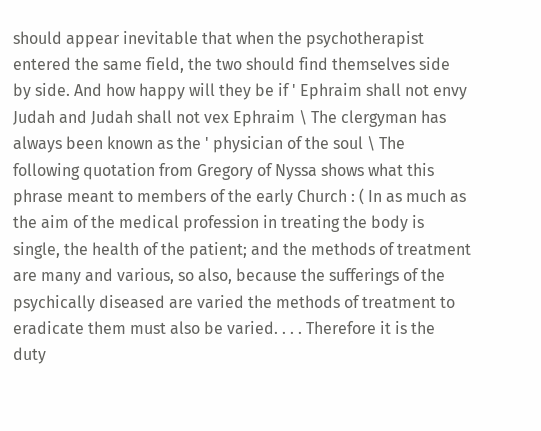should appear inevitable that when the psychotherapist entered the same field, the two should find themselves side by side. And how happy will they be if ' Ephraim shall not envy Judah and Judah shall not vex Ephraim \ The clergyman has always been known as the ' physician of the soul \ The following quotation from Gregory of Nyssa shows what this phrase meant to members of the early Church : ( In as much as the aim of the medical profession in treating the body is single, the health of the patient; and the methods of treatment are many and various, so also, because the sufferings of the psychically diseased are varied the methods of treatment to eradicate them must also be varied. . . . Therefore it is the duty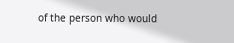of the person who would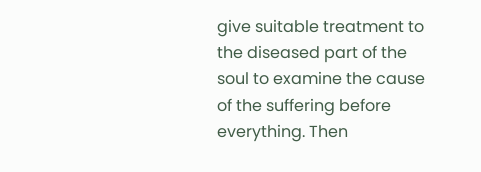give suitable treatment to the diseased part of the soul to examine the cause of the suffering before everything. Then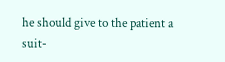he should give to the patient a suit-